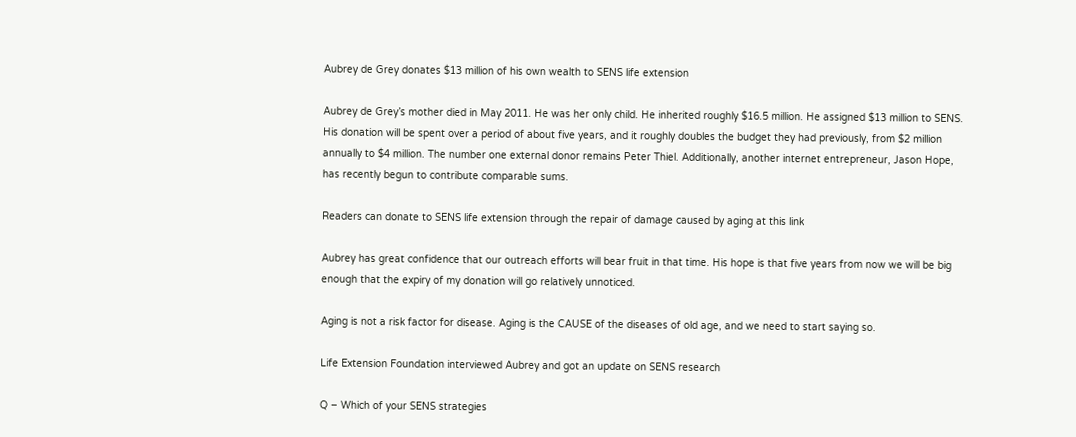Aubrey de Grey donates $13 million of his own wealth to SENS life extension

Aubrey de Grey’s mother died in May 2011. He was her only child. He inherited roughly $16.5 million. He assigned $13 million to SENS. His donation will be spent over a period of about five years, and it roughly doubles the budget they had previously, from $2 million annually to $4 million. The number one external donor remains Peter Thiel. Additionally, another internet entrepreneur, Jason Hope, has recently begun to contribute comparable sums.

Readers can donate to SENS life extension through the repair of damage caused by aging at this link

Aubrey has great confidence that our outreach efforts will bear fruit in that time. His hope is that five years from now we will be big enough that the expiry of my donation will go relatively unnoticed.

Aging is not a risk factor for disease. Aging is the CAUSE of the diseases of old age, and we need to start saying so.

Life Extension Foundation interviewed Aubrey and got an update on SENS research

Q – Which of your SENS strategies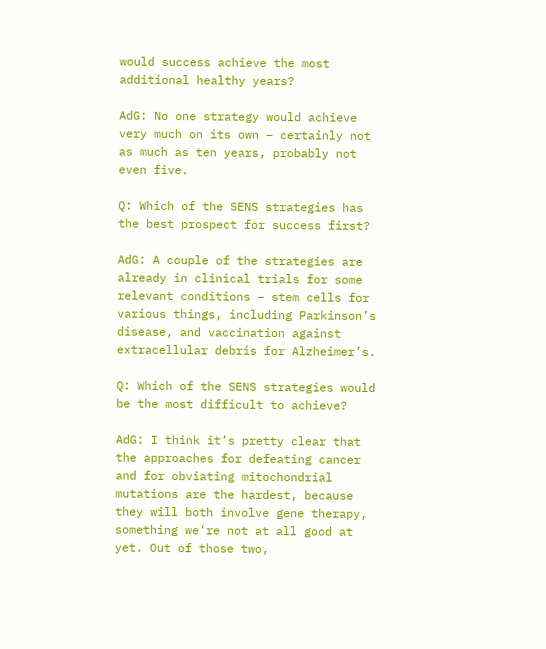would success achieve the most additional healthy years?

AdG: No one strategy would achieve very much on its own – certainly not as much as ten years, probably not even five.

Q: Which of the SENS strategies has the best prospect for success first?

AdG: A couple of the strategies are already in clinical trials for some relevant conditions – stem cells for various things, including Parkinson’s disease, and vaccination against extracellular debris for Alzheimer’s.

Q: Which of the SENS strategies would be the most difficult to achieve?

AdG: I think it’s pretty clear that the approaches for defeating cancer and for obviating mitochondrial mutations are the hardest, because they will both involve gene therapy, something we’re not at all good at yet. Out of those two,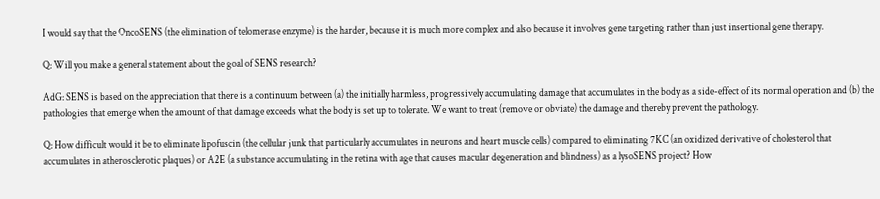I would say that the OncoSENS (the elimination of telomerase enzyme) is the harder, because it is much more complex and also because it involves gene targeting rather than just insertional gene therapy.

Q: Will you make a general statement about the goal of SENS research?

AdG: SENS is based on the appreciation that there is a continuum between (a) the initially harmless, progressively accumulating damage that accumulates in the body as a side-effect of its normal operation and (b) the pathologies that emerge when the amount of that damage exceeds what the body is set up to tolerate. We want to treat (remove or obviate) the damage and thereby prevent the pathology.

Q: How difficult would it be to eliminate lipofuscin (the cellular junk that particularly accumulates in neurons and heart muscle cells) compared to eliminating 7KC (an oxidized derivative of cholesterol that accumulates in atherosclerotic plaques) or A2E (a substance accumulating in the retina with age that causes macular degeneration and blindness) as a lysoSENS project? How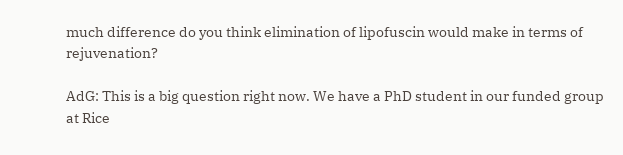much difference do you think elimination of lipofuscin would make in terms of rejuvenation?

AdG: This is a big question right now. We have a PhD student in our funded group at Rice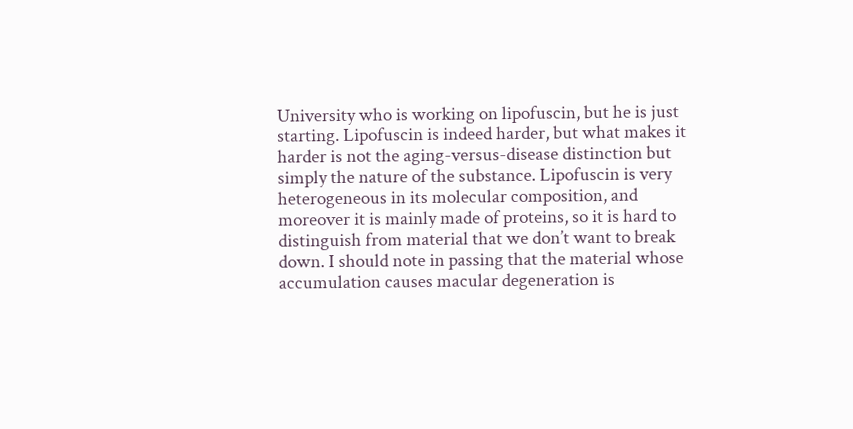University who is working on lipofuscin, but he is just starting. Lipofuscin is indeed harder, but what makes it harder is not the aging-versus-disease distinction but simply the nature of the substance. Lipofuscin is very heterogeneous in its molecular composition, and moreover it is mainly made of proteins, so it is hard to distinguish from material that we don’t want to break down. I should note in passing that the material whose accumulation causes macular degeneration is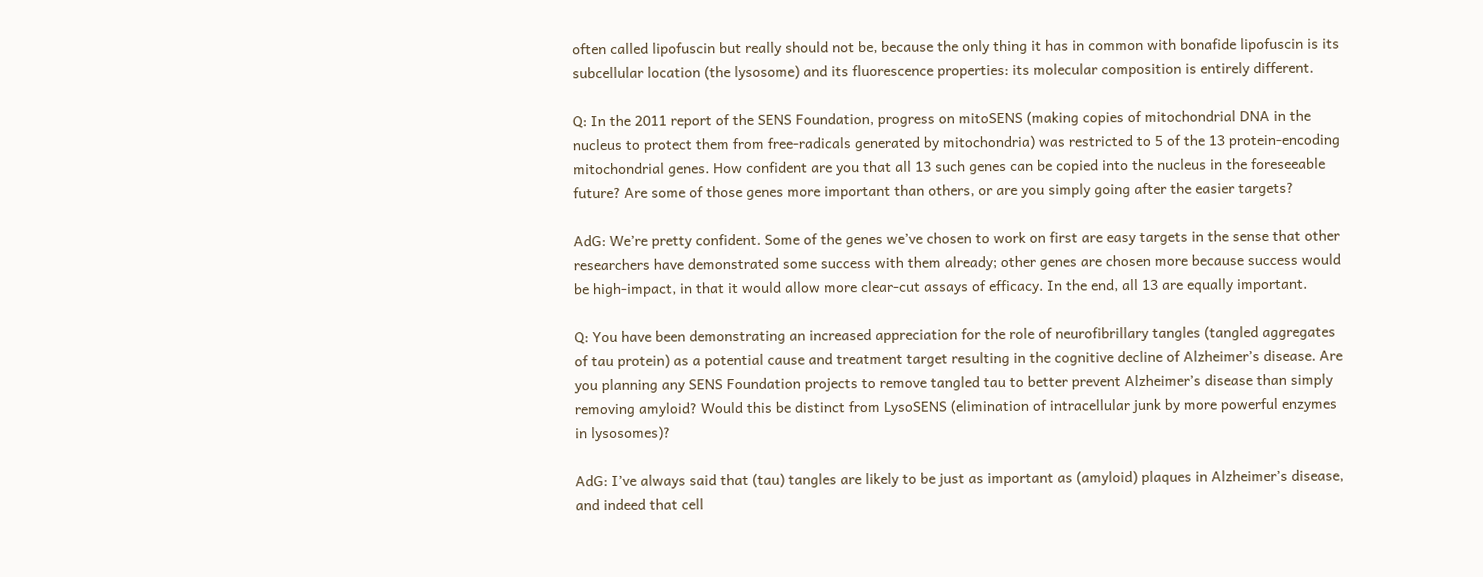often called lipofuscin but really should not be, because the only thing it has in common with bonafide lipofuscin is its subcellular location (the lysosome) and its fluorescence properties: its molecular composition is entirely different.

Q: In the 2011 report of the SENS Foundation, progress on mitoSENS (making copies of mitochondrial DNA in the nucleus to protect them from free-radicals generated by mitochondria) was restricted to 5 of the 13 protein-encoding mitochondrial genes. How confident are you that all 13 such genes can be copied into the nucleus in the foreseeable future? Are some of those genes more important than others, or are you simply going after the easier targets?

AdG: We’re pretty confident. Some of the genes we’ve chosen to work on first are easy targets in the sense that other researchers have demonstrated some success with them already; other genes are chosen more because success would be high-impact, in that it would allow more clear-cut assays of efficacy. In the end, all 13 are equally important.

Q: You have been demonstrating an increased appreciation for the role of neurofibrillary tangles (tangled aggregates of tau protein) as a potential cause and treatment target resulting in the cognitive decline of Alzheimer’s disease. Are you planning any SENS Foundation projects to remove tangled tau to better prevent Alzheimer’s disease than simply removing amyloid? Would this be distinct from LysoSENS (elimination of intracellular junk by more powerful enzymes in lysosomes)?

AdG: I’ve always said that (tau) tangles are likely to be just as important as (amyloid) plaques in Alzheimer’s disease, and indeed that cell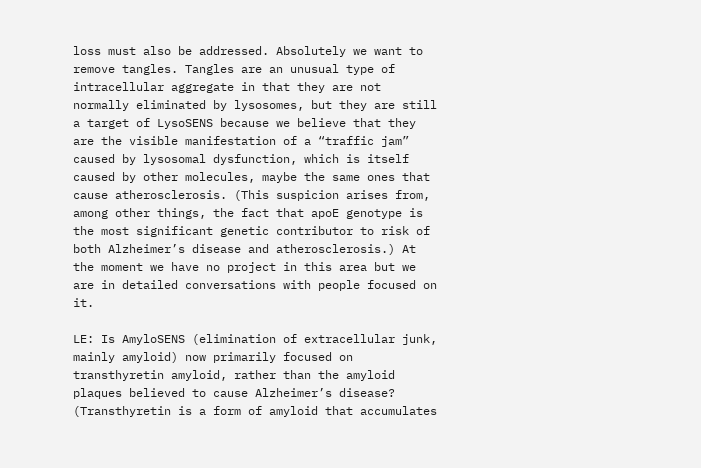loss must also be addressed. Absolutely we want to remove tangles. Tangles are an unusual type of intracellular aggregate in that they are not normally eliminated by lysosomes, but they are still a target of LysoSENS because we believe that they are the visible manifestation of a “traffic jam” caused by lysosomal dysfunction, which is itself caused by other molecules, maybe the same ones that cause atherosclerosis. (This suspicion arises from, among other things, the fact that apoE genotype is the most significant genetic contributor to risk of both Alzheimer’s disease and atherosclerosis.) At the moment we have no project in this area but we are in detailed conversations with people focused on it.

LE: Is AmyloSENS (elimination of extracellular junk, mainly amyloid) now primarily focused on transthyretin amyloid, rather than the amyloid plaques believed to cause Alzheimer’s disease? (Transthyretin is a form of amyloid that accumulates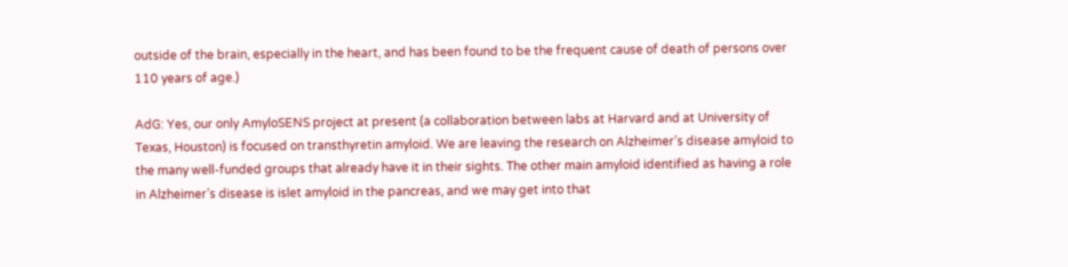outside of the brain, especially in the heart, and has been found to be the frequent cause of death of persons over 110 years of age.)

AdG: Yes, our only AmyloSENS project at present (a collaboration between labs at Harvard and at University of Texas, Houston) is focused on transthyretin amyloid. We are leaving the research on Alzheimer’s disease amyloid to the many well-funded groups that already have it in their sights. The other main amyloid identified as having a role in Alzheimer’s disease is islet amyloid in the pancreas, and we may get into that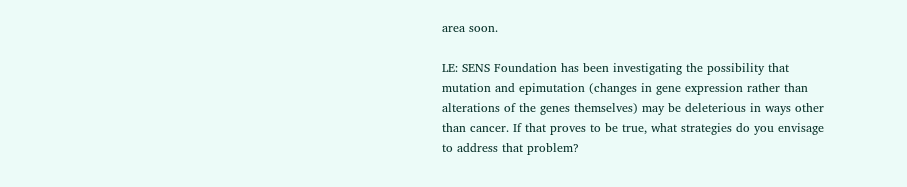area soon.

LE: SENS Foundation has been investigating the possibility that mutation and epimutation (changes in gene expression rather than alterations of the genes themselves) may be deleterious in ways other than cancer. If that proves to be true, what strategies do you envisage to address that problem?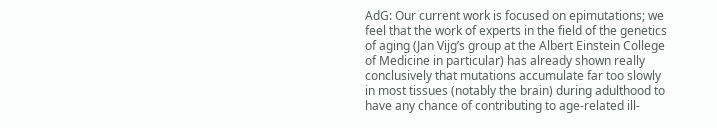AdG: Our current work is focused on epimutations; we feel that the work of experts in the field of the genetics of aging (Jan Vijg’s group at the Albert Einstein College of Medicine in particular) has already shown really conclusively that mutations accumulate far too slowly in most tissues (notably the brain) during adulthood to have any chance of contributing to age-related ill-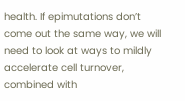health. If epimutations don’t come out the same way, we will need to look at ways to mildly accelerate cell turnover, combined with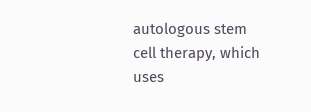autologous stem cell therapy, which uses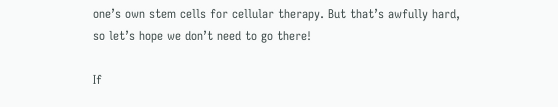one’s own stem cells for cellular therapy. But that’s awfully hard, so let’s hope we don’t need to go there!

If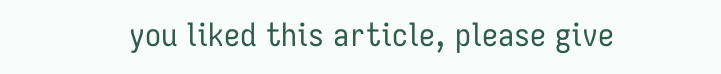you liked this article, please give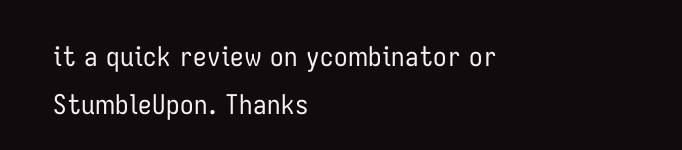it a quick review on ycombinator or StumbleUpon. Thanks